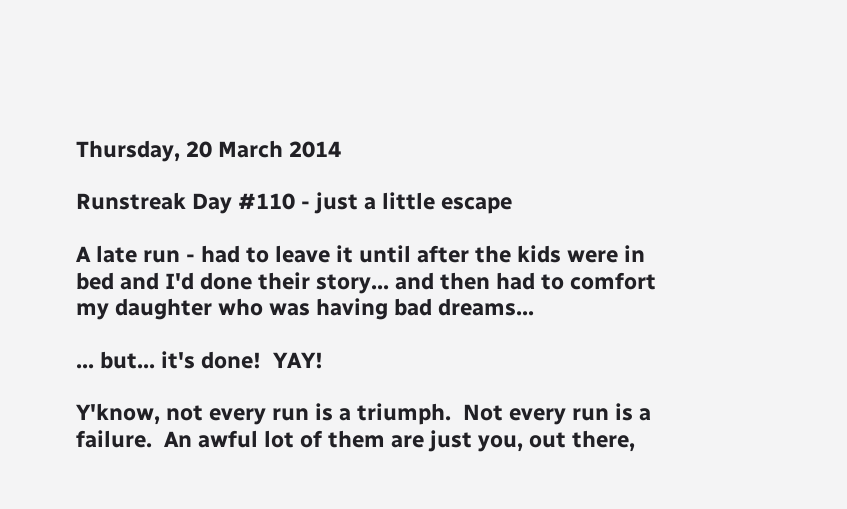Thursday, 20 March 2014

Runstreak Day #110 - just a little escape

A late run - had to leave it until after the kids were in bed and I'd done their story... and then had to comfort my daughter who was having bad dreams...

... but... it's done!  YAY!

Y'know, not every run is a triumph.  Not every run is a failure.  An awful lot of them are just you, out there,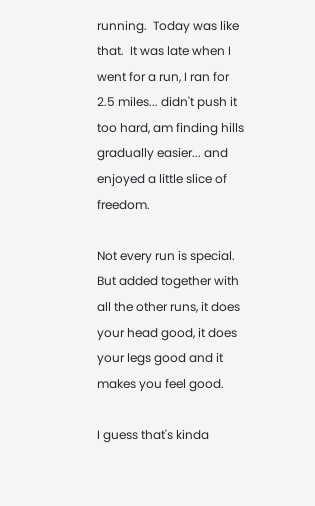running.  Today was like that.  It was late when I went for a run, I ran for 2.5 miles... didn't push it too hard, am finding hills gradually easier... and enjoyed a little slice of freedom.

Not every run is special.  But added together with all the other runs, it does your head good, it does your legs good and it makes you feel good.

I guess that's kinda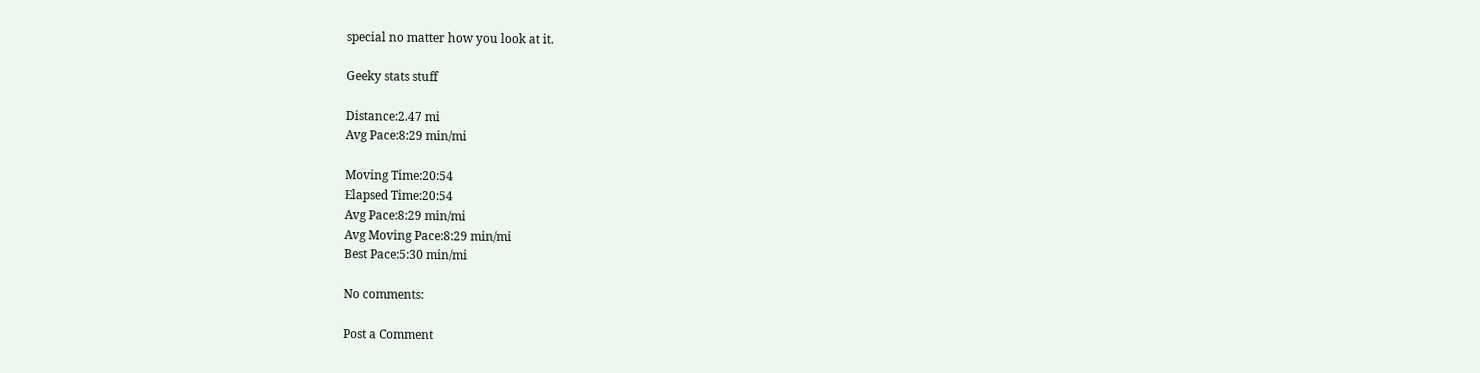special no matter how you look at it.

Geeky stats stuff

Distance:2.47 mi
Avg Pace:8:29 min/mi

Moving Time:20:54
Elapsed Time:20:54
Avg Pace:8:29 min/mi
Avg Moving Pace:8:29 min/mi
Best Pace:5:30 min/mi

No comments:

Post a Comment